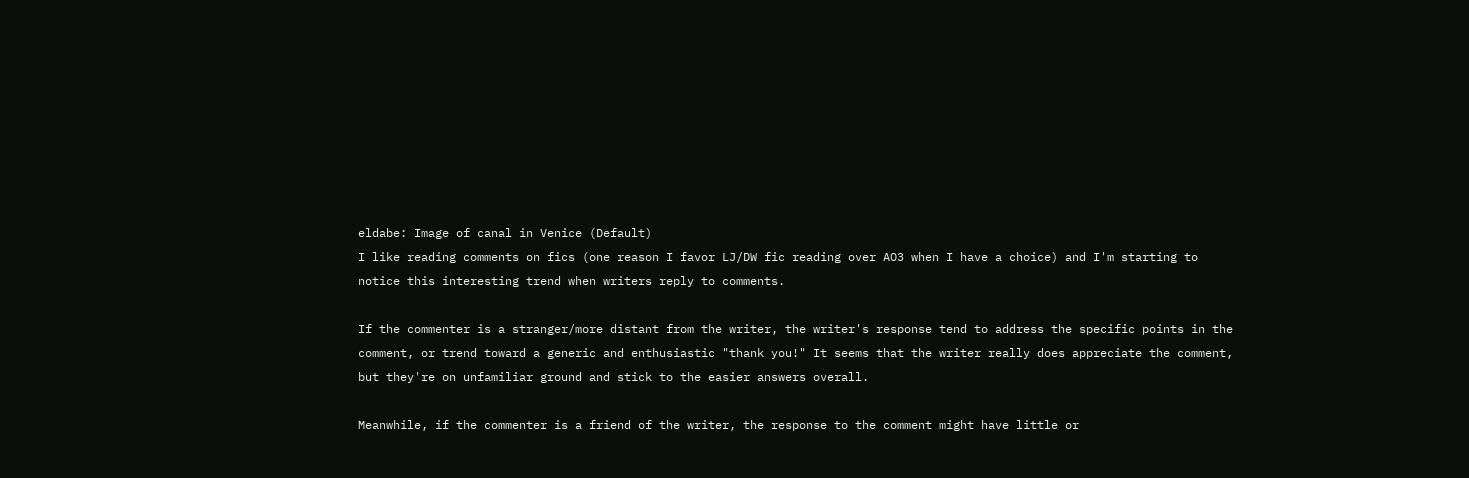eldabe: Image of canal in Venice (Default)
I like reading comments on fics (one reason I favor LJ/DW fic reading over AO3 when I have a choice) and I'm starting to notice this interesting trend when writers reply to comments.

If the commenter is a stranger/more distant from the writer, the writer's response tend to address the specific points in the comment, or trend toward a generic and enthusiastic "thank you!" It seems that the writer really does appreciate the comment, but they're on unfamiliar ground and stick to the easier answers overall.

Meanwhile, if the commenter is a friend of the writer, the response to the comment might have little or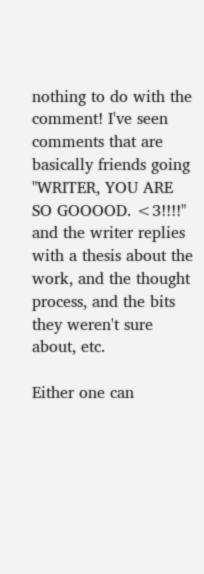nothing to do with the comment! I've seen comments that are basically friends going "WRITER, YOU ARE SO GOOOOD. <3!!!!" and the writer replies with a thesis about the work, and the thought process, and the bits they weren't sure about, etc.

Either one can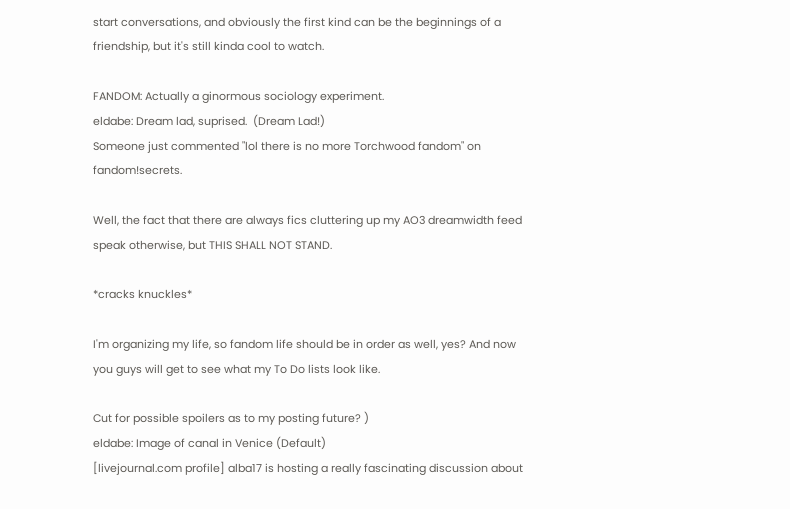start conversations, and obviously the first kind can be the beginnings of a friendship, but it's still kinda cool to watch.

FANDOM: Actually a ginormous sociology experiment.
eldabe: Dream lad, suprised.  (Dream Lad!)
Someone just commented "lol there is no more Torchwood fandom" on fandom!secrets.

Well, the fact that there are always fics cluttering up my AO3 dreamwidth feed speak otherwise, but THIS SHALL NOT STAND.

*cracks knuckles*

I'm organizing my life, so fandom life should be in order as well, yes? And now you guys will get to see what my To Do lists look like.

Cut for possible spoilers as to my posting future? )
eldabe: Image of canal in Venice (Default)
[livejournal.com profile] alba17 is hosting a really fascinating discussion about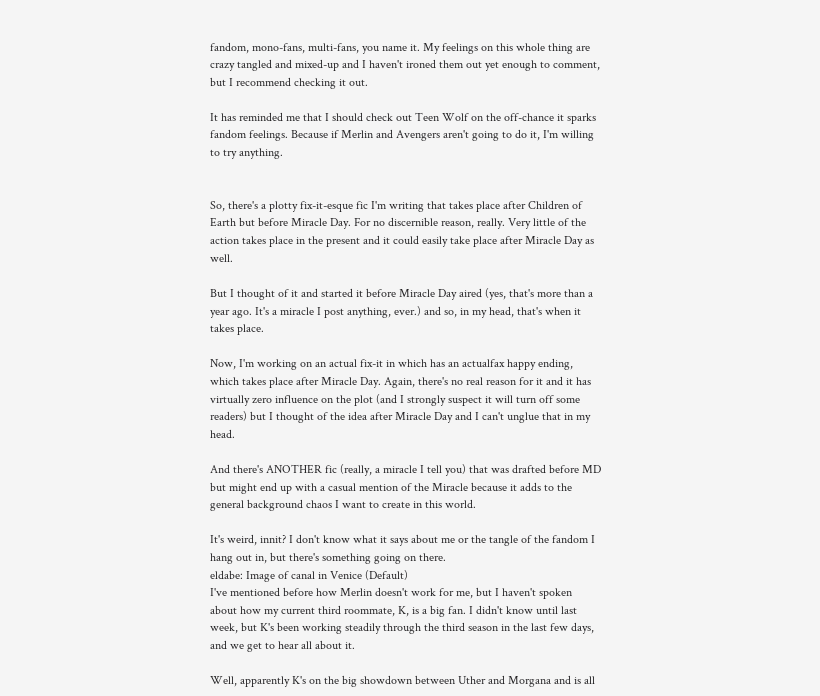fandom, mono-fans, multi-fans, you name it. My feelings on this whole thing are crazy tangled and mixed-up and I haven't ironed them out yet enough to comment, but I recommend checking it out.

It has reminded me that I should check out Teen Wolf on the off-chance it sparks fandom feelings. Because if Merlin and Avengers aren't going to do it, I'm willing to try anything.


So, there's a plotty fix-it-esque fic I'm writing that takes place after Children of Earth but before Miracle Day. For no discernible reason, really. Very little of the action takes place in the present and it could easily take place after Miracle Day as well.

But I thought of it and started it before Miracle Day aired (yes, that's more than a year ago. It's a miracle I post anything, ever.) and so, in my head, that's when it takes place.

Now, I'm working on an actual fix-it in which has an actualfax happy ending, which takes place after Miracle Day. Again, there's no real reason for it and it has virtually zero influence on the plot (and I strongly suspect it will turn off some readers) but I thought of the idea after Miracle Day and I can't unglue that in my head.

And there's ANOTHER fic (really, a miracle I tell you) that was drafted before MD but might end up with a casual mention of the Miracle because it adds to the general background chaos I want to create in this world.

It's weird, innit? I don't know what it says about me or the tangle of the fandom I hang out in, but there's something going on there.
eldabe: Image of canal in Venice (Default)
I've mentioned before how Merlin doesn't work for me, but I haven't spoken about how my current third roommate, K, is a big fan. I didn't know until last week, but K's been working steadily through the third season in the last few days, and we get to hear all about it.

Well, apparently K's on the big showdown between Uther and Morgana and is all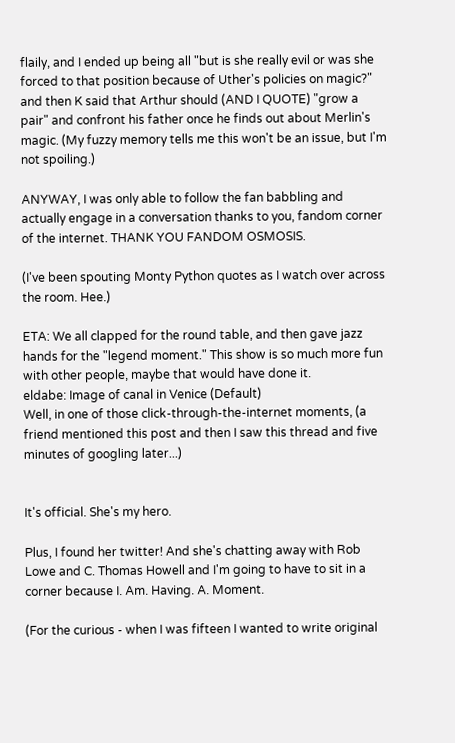flaily, and I ended up being all "but is she really evil or was she forced to that position because of Uther's policies on magic?" and then K said that Arthur should (AND I QUOTE) "grow a pair" and confront his father once he finds out about Merlin's magic. (My fuzzy memory tells me this won't be an issue, but I'm not spoiling.)

ANYWAY, I was only able to follow the fan babbling and actually engage in a conversation thanks to you, fandom corner of the internet. THANK YOU FANDOM OSMOSIS.

(I've been spouting Monty Python quotes as I watch over across the room. Hee.)

ETA: We all clapped for the round table, and then gave jazz hands for the "legend moment." This show is so much more fun with other people, maybe that would have done it.
eldabe: Image of canal in Venice (Default)
Well, in one of those click-through-the-internet moments, (a friend mentioned this post and then I saw this thread and five minutes of googling later...)


It's official. She's my hero.

Plus, I found her twitter! And she's chatting away with Rob Lowe and C. Thomas Howell and I'm going to have to sit in a corner because I. Am. Having. A. Moment.

(For the curious - when I was fifteen I wanted to write original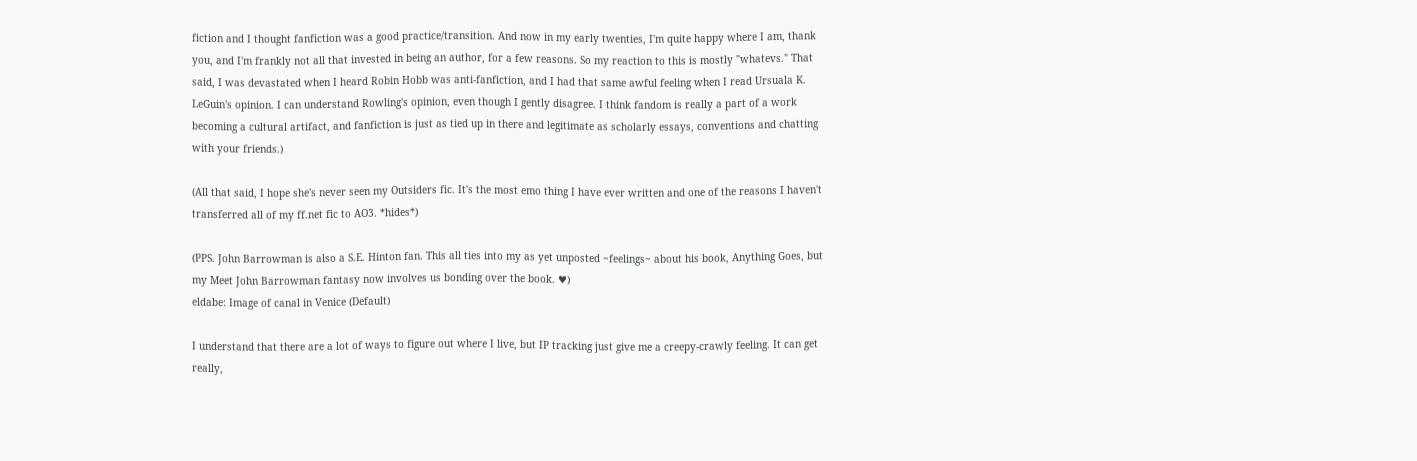fiction and I thought fanfiction was a good practice/transition. And now in my early twenties, I'm quite happy where I am, thank you, and I'm frankly not all that invested in being an author, for a few reasons. So my reaction to this is mostly "whatevs." That said, I was devastated when I heard Robin Hobb was anti-fanfiction, and I had that same awful feeling when I read Ursuala K. LeGuin's opinion. I can understand Rowling's opinion, even though I gently disagree. I think fandom is really a part of a work becoming a cultural artifact, and fanfiction is just as tied up in there and legitimate as scholarly essays, conventions and chatting with your friends.)

(All that said, I hope she's never seen my Outsiders fic. It's the most emo thing I have ever written and one of the reasons I haven't transferred all of my ff.net fic to AO3. *hides*)

(PPS. John Barrowman is also a S.E. Hinton fan. This all ties into my as yet unposted ~feelings~ about his book, Anything Goes, but my Meet John Barrowman fantasy now involves us bonding over the book. ♥)
eldabe: Image of canal in Venice (Default)

I understand that there are a lot of ways to figure out where I live, but IP tracking just give me a creepy-crawly feeling. It can get really,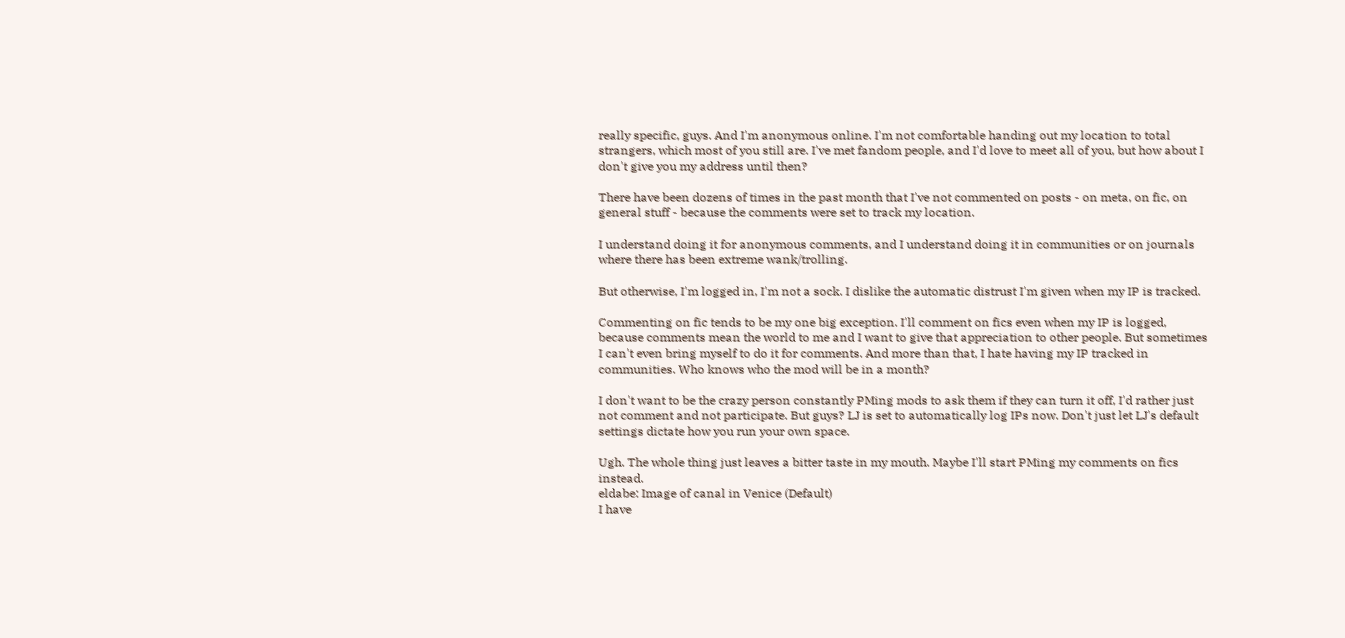really specific, guys. And I'm anonymous online. I'm not comfortable handing out my location to total strangers, which most of you still are. I've met fandom people, and I'd love to meet all of you, but how about I don't give you my address until then?

There have been dozens of times in the past month that I've not commented on posts - on meta, on fic, on general stuff - because the comments were set to track my location.

I understand doing it for anonymous comments, and I understand doing it in communities or on journals where there has been extreme wank/trolling.

But otherwise, I'm logged in, I'm not a sock. I dislike the automatic distrust I'm given when my IP is tracked.

Commenting on fic tends to be my one big exception. I'll comment on fics even when my IP is logged, because comments mean the world to me and I want to give that appreciation to other people. But sometimes I can't even bring myself to do it for comments. And more than that, I hate having my IP tracked in communities. Who knows who the mod will be in a month?

I don't want to be the crazy person constantly PMing mods to ask them if they can turn it off, I'd rather just not comment and not participate. But guys? LJ is set to automatically log IPs now. Don't just let LJ's default settings dictate how you run your own space.

Ugh. The whole thing just leaves a bitter taste in my mouth. Maybe I'll start PMing my comments on fics instead.
eldabe: Image of canal in Venice (Default)
I have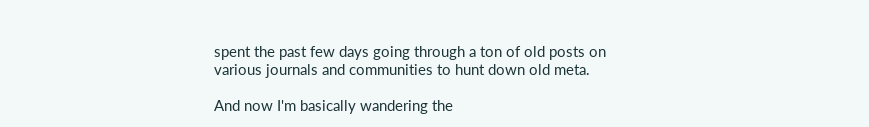spent the past few days going through a ton of old posts on various journals and communities to hunt down old meta.

And now I'm basically wandering the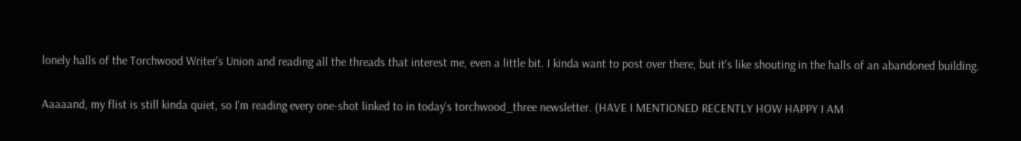lonely halls of the Torchwood Writer's Union and reading all the threads that interest me, even a little bit. I kinda want to post over there, but it's like shouting in the halls of an abandoned building.

Aaaaand, my flist is still kinda quiet, so I'm reading every one-shot linked to in today's torchwood_three newsletter. (HAVE I MENTIONED RECENTLY HOW HAPPY I AM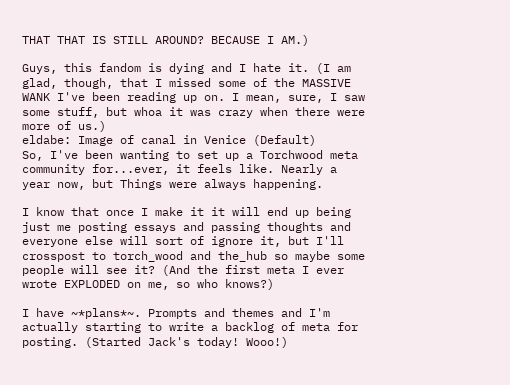THAT THAT IS STILL AROUND? BECAUSE I AM.)

Guys, this fandom is dying and I hate it. (I am glad, though, that I missed some of the MASSIVE WANK I've been reading up on. I mean, sure, I saw some stuff, but whoa it was crazy when there were more of us.)
eldabe: Image of canal in Venice (Default)
So, I've been wanting to set up a Torchwood meta community for...ever, it feels like. Nearly a year now, but Things were always happening.

I know that once I make it it will end up being just me posting essays and passing thoughts and everyone else will sort of ignore it, but I'll crosspost to torch_wood and the_hub so maybe some people will see it? (And the first meta I ever wrote EXPLODED on me, so who knows?)

I have ~*plans*~. Prompts and themes and I'm actually starting to write a backlog of meta for posting. (Started Jack's today! Wooo!)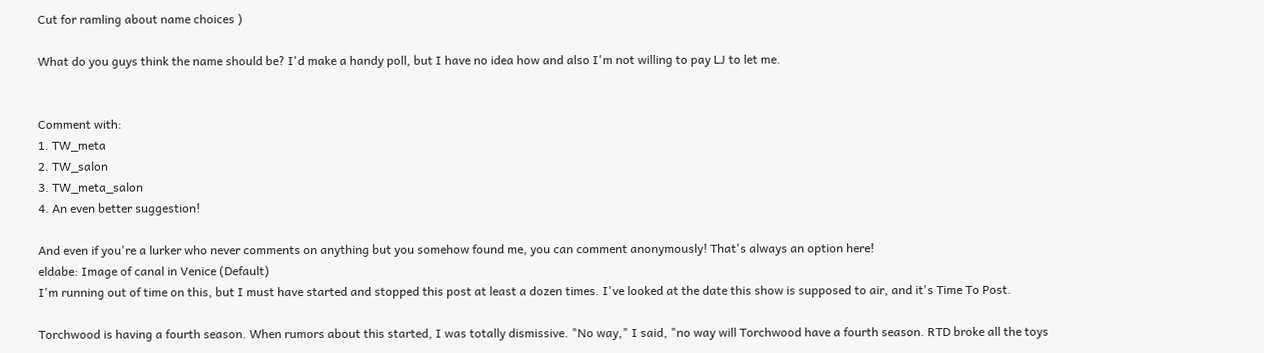Cut for ramling about name choices )

What do you guys think the name should be? I'd make a handy poll, but I have no idea how and also I'm not willing to pay LJ to let me.


Comment with:
1. TW_meta
2. TW_salon
3. TW_meta_salon
4. An even better suggestion!

And even if you're a lurker who never comments on anything but you somehow found me, you can comment anonymously! That's always an option here!
eldabe: Image of canal in Venice (Default)
I'm running out of time on this, but I must have started and stopped this post at least a dozen times. I've looked at the date this show is supposed to air, and it's Time To Post.

Torchwood is having a fourth season. When rumors about this started, I was totally dismissive. "No way," I said, "no way will Torchwood have a fourth season. RTD broke all the toys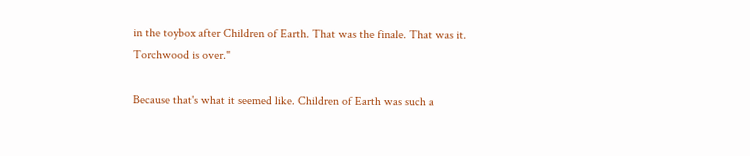in the toybox after Children of Earth. That was the finale. That was it. Torchwood is over."

Because that's what it seemed like. Children of Earth was such a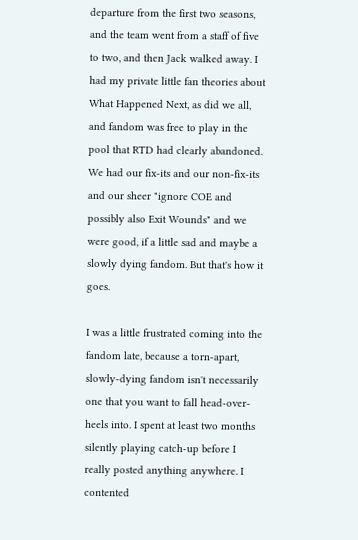departure from the first two seasons, and the team went from a staff of five to two, and then Jack walked away. I had my private little fan theories about What Happened Next, as did we all, and fandom was free to play in the pool that RTD had clearly abandoned. We had our fix-its and our non-fix-its and our sheer "ignore COE and possibly also Exit Wounds" and we were good, if a little sad and maybe a slowly dying fandom. But that's how it goes.

I was a little frustrated coming into the fandom late, because a torn-apart, slowly-dying fandom isn't necessarily one that you want to fall head-over-heels into. I spent at least two months silently playing catch-up before I really posted anything anywhere. I contented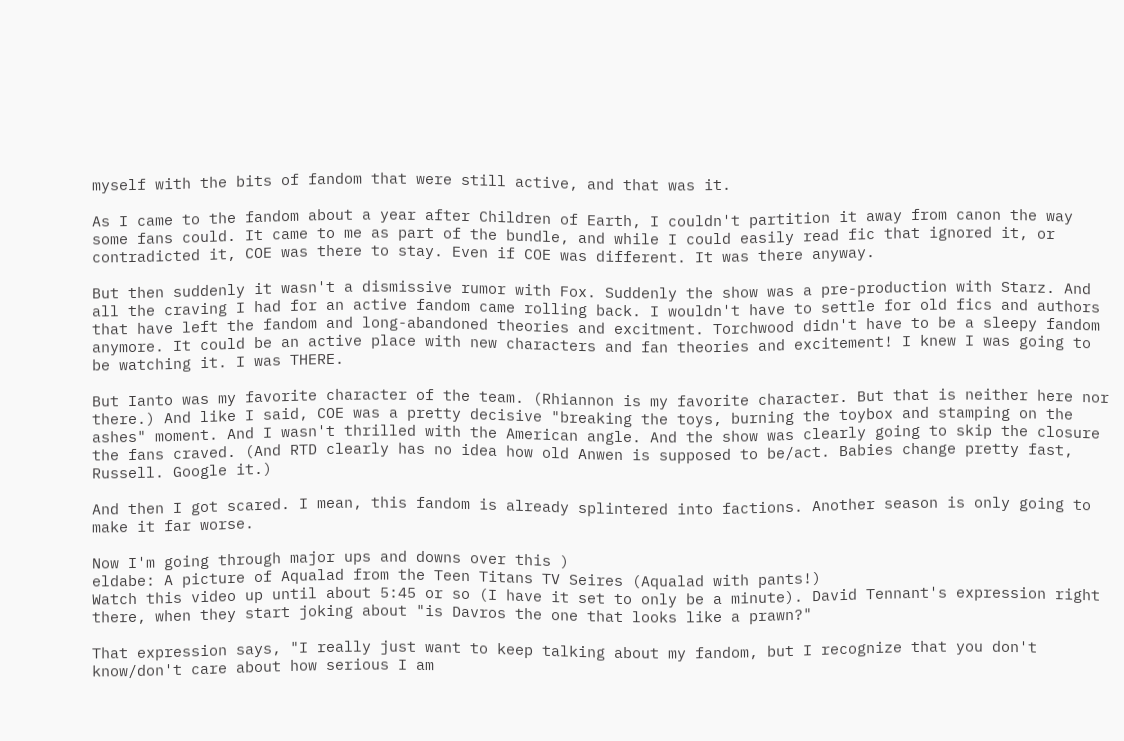myself with the bits of fandom that were still active, and that was it.

As I came to the fandom about a year after Children of Earth, I couldn't partition it away from canon the way some fans could. It came to me as part of the bundle, and while I could easily read fic that ignored it, or contradicted it, COE was there to stay. Even if COE was different. It was there anyway.

But then suddenly it wasn't a dismissive rumor with Fox. Suddenly the show was a pre-production with Starz. And all the craving I had for an active fandom came rolling back. I wouldn't have to settle for old fics and authors that have left the fandom and long-abandoned theories and excitment. Torchwood didn't have to be a sleepy fandom anymore. It could be an active place with new characters and fan theories and excitement! I knew I was going to be watching it. I was THERE.

But Ianto was my favorite character of the team. (Rhiannon is my favorite character. But that is neither here nor there.) And like I said, COE was a pretty decisive "breaking the toys, burning the toybox and stamping on the ashes" moment. And I wasn't thrilled with the American angle. And the show was clearly going to skip the closure the fans craved. (And RTD clearly has no idea how old Anwen is supposed to be/act. Babies change pretty fast, Russell. Google it.)

And then I got scared. I mean, this fandom is already splintered into factions. Another season is only going to make it far worse.

Now I'm going through major ups and downs over this )
eldabe: A picture of Aqualad from the Teen Titans TV Seires (Aqualad with pants!)
Watch this video up until about 5:45 or so (I have it set to only be a minute). David Tennant's expression right there, when they start joking about "is Davros the one that looks like a prawn?"

That expression says, "I really just want to keep talking about my fandom, but I recognize that you don't know/don't care about how serious I am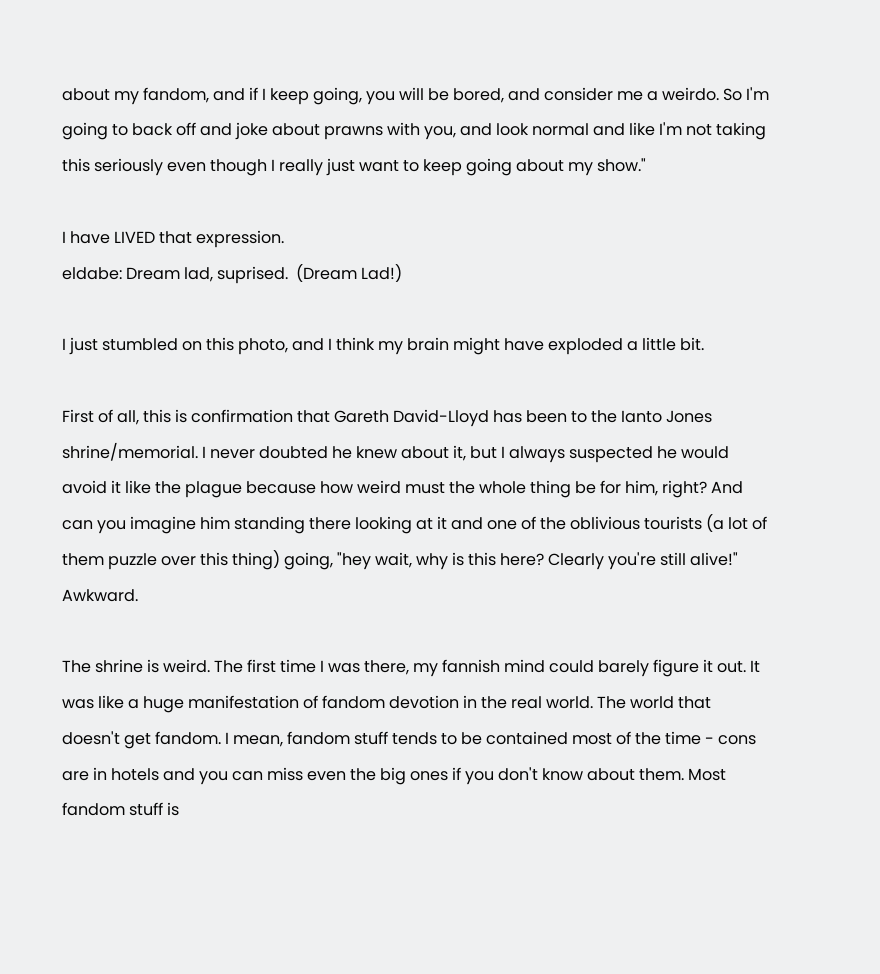about my fandom, and if I keep going, you will be bored, and consider me a weirdo. So I'm going to back off and joke about prawns with you, and look normal and like I'm not taking this seriously even though I really just want to keep going about my show."

I have LIVED that expression.
eldabe: Dream lad, suprised.  (Dream Lad!)

I just stumbled on this photo, and I think my brain might have exploded a little bit.

First of all, this is confirmation that Gareth David-Lloyd has been to the Ianto Jones shrine/memorial. I never doubted he knew about it, but I always suspected he would avoid it like the plague because how weird must the whole thing be for him, right? And can you imagine him standing there looking at it and one of the oblivious tourists (a lot of them puzzle over this thing) going, "hey wait, why is this here? Clearly you're still alive!" Awkward.

The shrine is weird. The first time I was there, my fannish mind could barely figure it out. It was like a huge manifestation of fandom devotion in the real world. The world that doesn't get fandom. I mean, fandom stuff tends to be contained most of the time - cons are in hotels and you can miss even the big ones if you don't know about them. Most fandom stuff is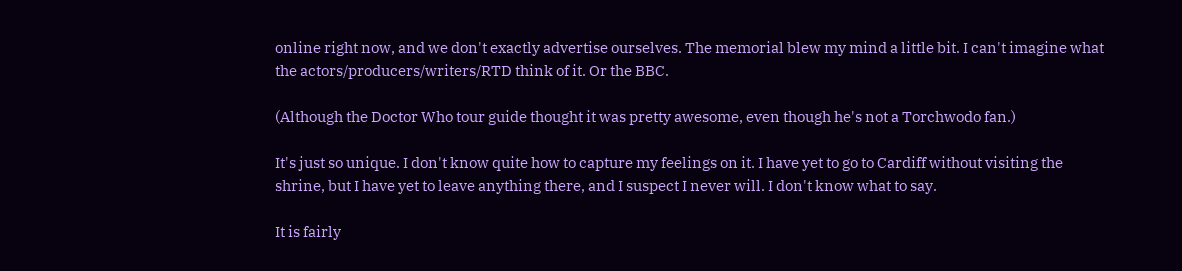online right now, and we don't exactly advertise ourselves. The memorial blew my mind a little bit. I can't imagine what the actors/producers/writers/RTD think of it. Or the BBC.

(Although the Doctor Who tour guide thought it was pretty awesome, even though he's not a Torchwodo fan.)

It's just so unique. I don't know quite how to capture my feelings on it. I have yet to go to Cardiff without visiting the shrine, but I have yet to leave anything there, and I suspect I never will. I don't know what to say.

It is fairly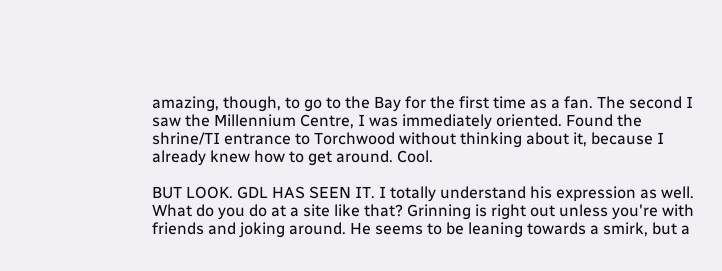amazing, though, to go to the Bay for the first time as a fan. The second I saw the Millennium Centre, I was immediately oriented. Found the shrine/TI entrance to Torchwood without thinking about it, because I already knew how to get around. Cool.

BUT LOOK. GDL HAS SEEN IT. I totally understand his expression as well. What do you do at a site like that? Grinning is right out unless you're with friends and joking around. He seems to be leaning towards a smirk, but a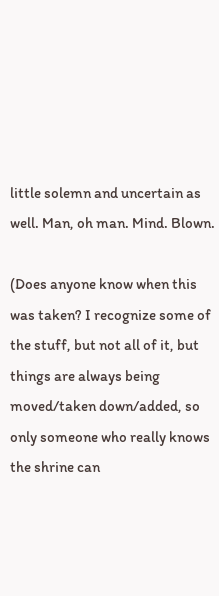little solemn and uncertain as well. Man, oh man. Mind. Blown.

(Does anyone know when this was taken? I recognize some of the stuff, but not all of it, but things are always being moved/taken down/added, so only someone who really knows the shrine can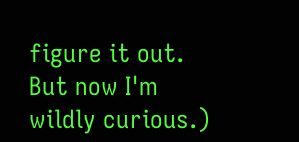figure it out. But now I'm wildly curious.)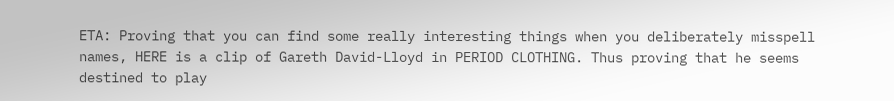ETA: Proving that you can find some really interesting things when you deliberately misspell names, HERE is a clip of Gareth David-Lloyd in PERIOD CLOTHING. Thus proving that he seems destined to play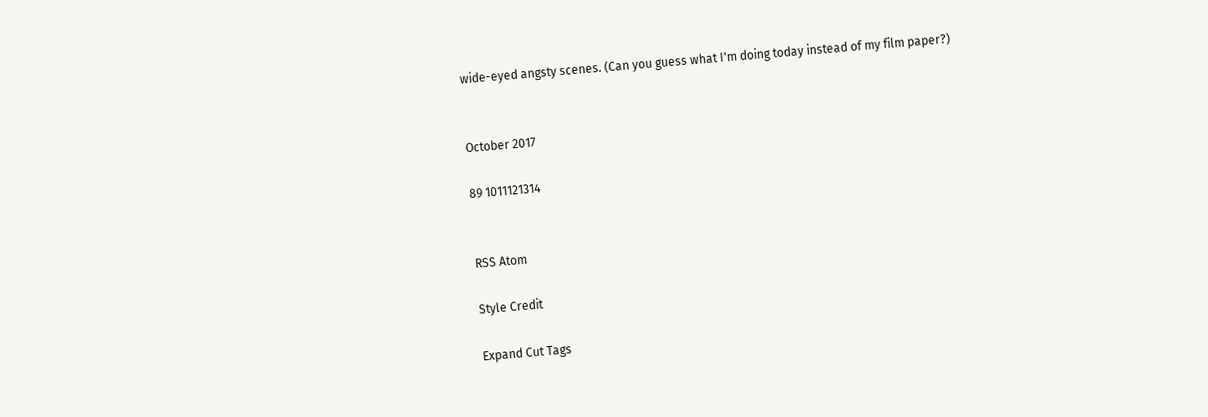wide-eyed angsty scenes. (Can you guess what I'm doing today instead of my film paper?)


October 2017

89 1011121314


RSS Atom

Style Credit

Expand Cut Tags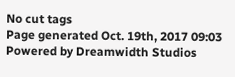No cut tags
Page generated Oct. 19th, 2017 09:03
Powered by Dreamwidth Studios